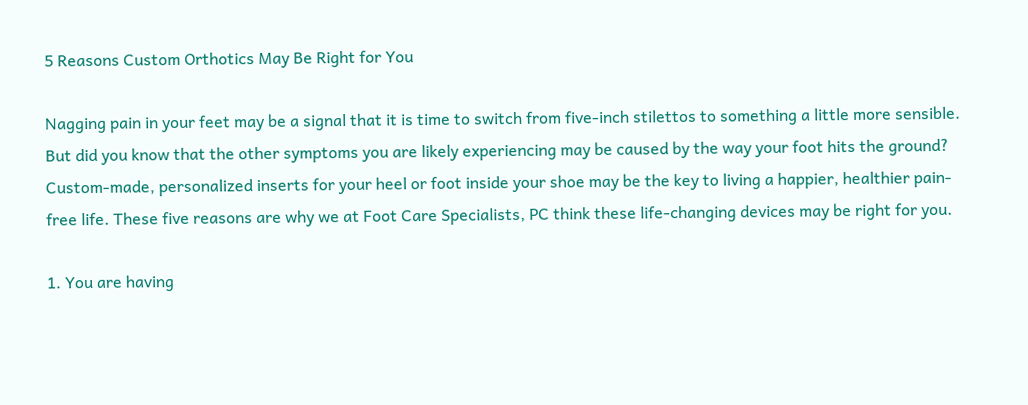5 Reasons Custom Orthotics May Be Right for You

Nagging pain in your feet may be a signal that it is time to switch from five-inch stilettos to something a little more sensible. But did you know that the other symptoms you are likely experiencing may be caused by the way your foot hits the ground? Custom-made, personalized inserts for your heel or foot inside your shoe may be the key to living a happier, healthier pain-free life. These five reasons are why we at Foot Care Specialists, PC think these life-changing devices may be right for you.

1. You are having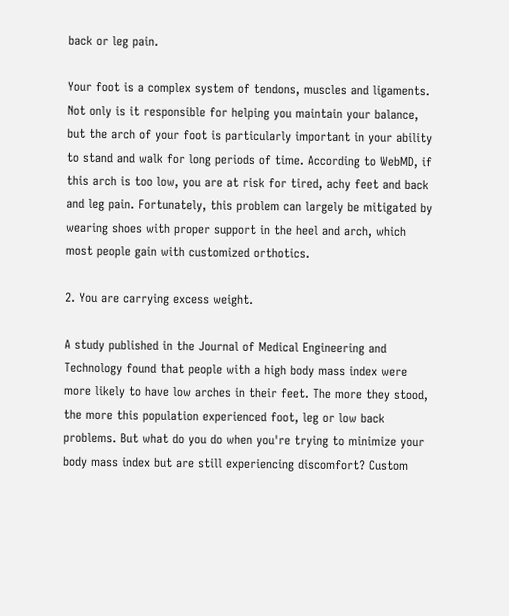back or leg pain.

Your foot is a complex system of tendons, muscles and ligaments. Not only is it responsible for helping you maintain your balance, but the arch of your foot is particularly important in your ability to stand and walk for long periods of time. According to WebMD, if this arch is too low, you are at risk for tired, achy feet and back and leg pain. Fortunately, this problem can largely be mitigated by wearing shoes with proper support in the heel and arch, which most people gain with customized orthotics.

2. You are carrying excess weight.

A study published in the Journal of Medical Engineering and Technology found that people with a high body mass index were more likely to have low arches in their feet. The more they stood, the more this population experienced foot, leg or low back problems. But what do you do when you're trying to minimize your body mass index but are still experiencing discomfort? Custom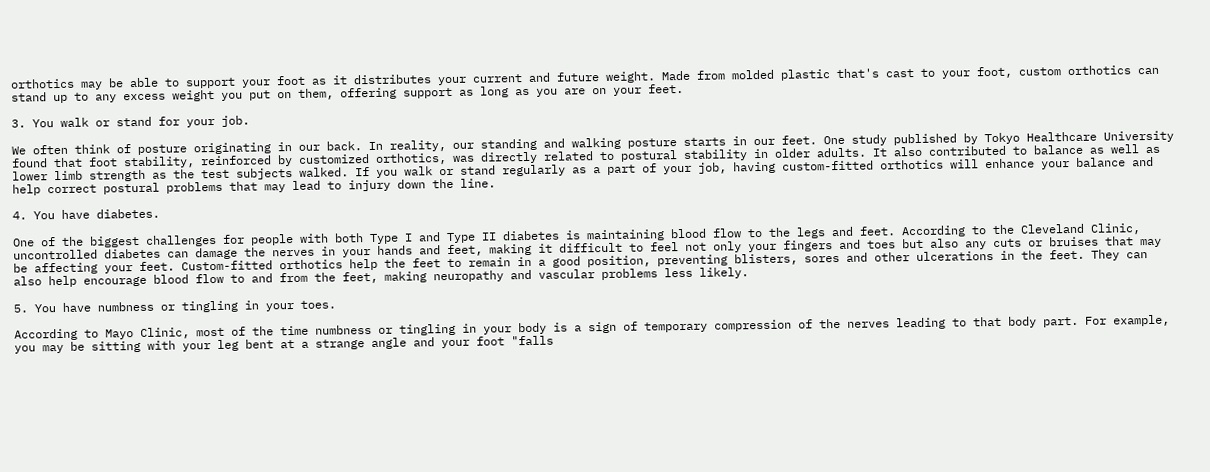orthotics may be able to support your foot as it distributes your current and future weight. Made from molded plastic that's cast to your foot, custom orthotics can stand up to any excess weight you put on them, offering support as long as you are on your feet.

3. You walk or stand for your job.

We often think of posture originating in our back. In reality, our standing and walking posture starts in our feet. One study published by Tokyo Healthcare University found that foot stability, reinforced by customized orthotics, was directly related to postural stability in older adults. It also contributed to balance as well as lower limb strength as the test subjects walked. If you walk or stand regularly as a part of your job, having custom-fitted orthotics will enhance your balance and help correct postural problems that may lead to injury down the line.

4. You have diabetes.

One of the biggest challenges for people with both Type I and Type II diabetes is maintaining blood flow to the legs and feet. According to the Cleveland Clinic, uncontrolled diabetes can damage the nerves in your hands and feet, making it difficult to feel not only your fingers and toes but also any cuts or bruises that may be affecting your feet. Custom-fitted orthotics help the feet to remain in a good position, preventing blisters, sores and other ulcerations in the feet. They can also help encourage blood flow to and from the feet, making neuropathy and vascular problems less likely.

5. You have numbness or tingling in your toes.

According to Mayo Clinic, most of the time numbness or tingling in your body is a sign of temporary compression of the nerves leading to that body part. For example, you may be sitting with your leg bent at a strange angle and your foot "falls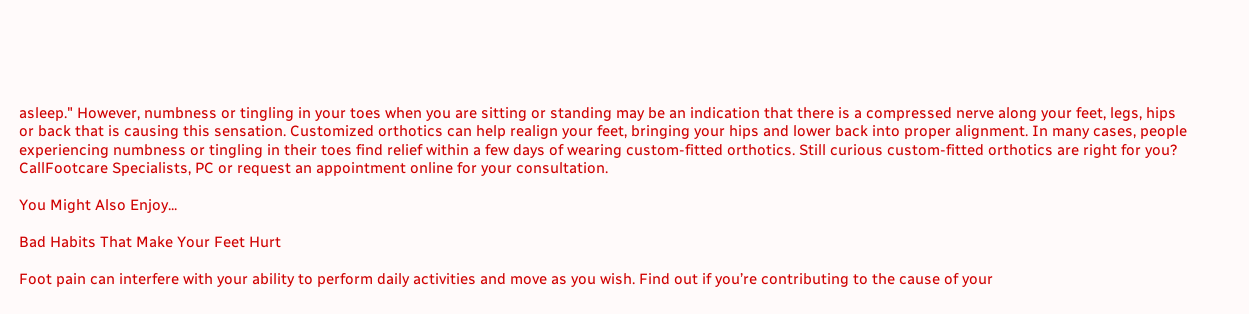asleep." However, numbness or tingling in your toes when you are sitting or standing may be an indication that there is a compressed nerve along your feet, legs, hips or back that is causing this sensation. Customized orthotics can help realign your feet, bringing your hips and lower back into proper alignment. In many cases, people experiencing numbness or tingling in their toes find relief within a few days of wearing custom-fitted orthotics. Still curious custom-fitted orthotics are right for you? CallFootcare Specialists, PC or request an appointment online for your consultation.

You Might Also Enjoy...

Bad Habits That Make Your Feet Hurt

Foot pain can interfere with your ability to perform daily activities and move as you wish. Find out if you’re contributing to the cause of your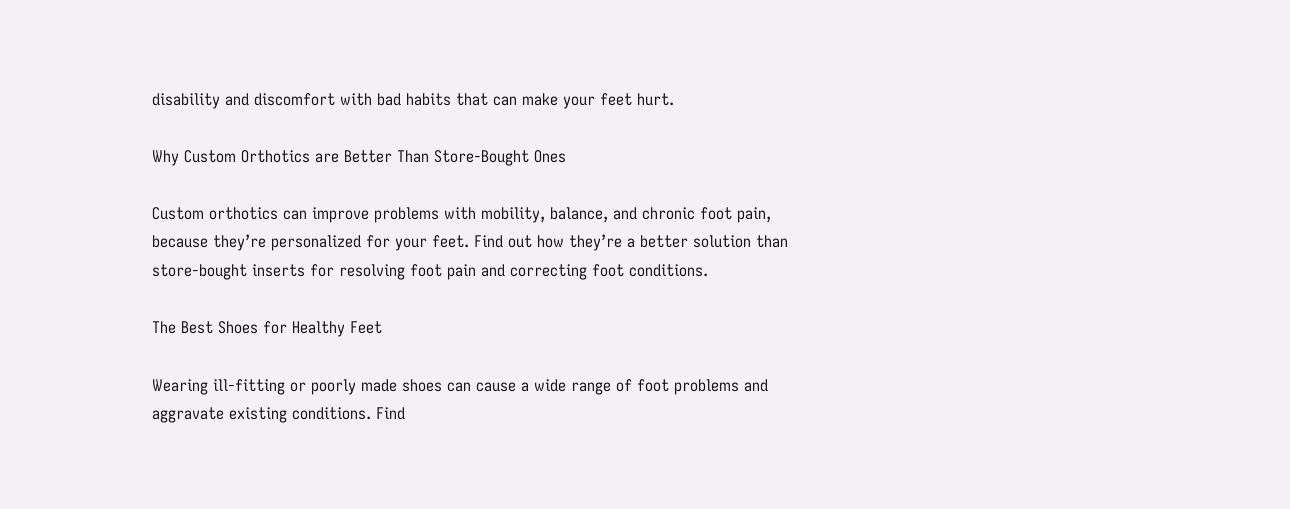disability and discomfort with bad habits that can make your feet hurt.

Why Custom Orthotics are Better Than Store-Bought Ones

Custom orthotics can improve problems with mobility, balance, and chronic foot pain, because they’re personalized for your feet. Find out how they’re a better solution than store-bought inserts for resolving foot pain and correcting foot conditions.

The Best Shoes for Healthy Feet

Wearing ill-fitting or poorly made shoes can cause a wide range of foot problems and aggravate existing conditions. Find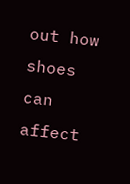out how shoes can affect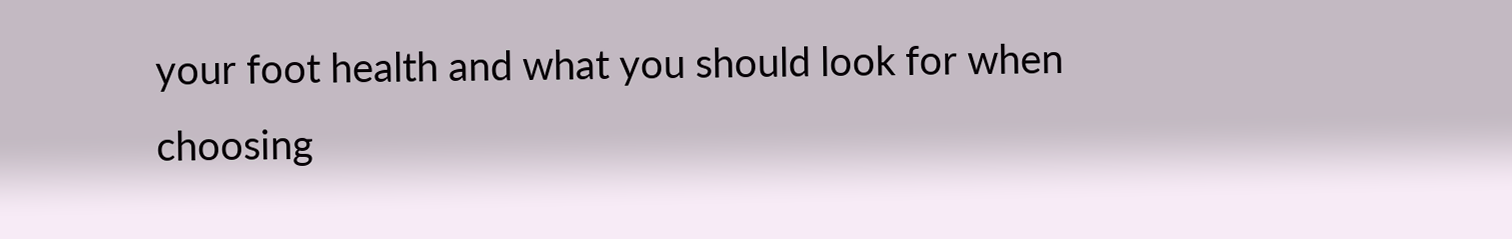your foot health and what you should look for when choosing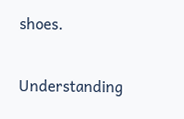shoes.

Understanding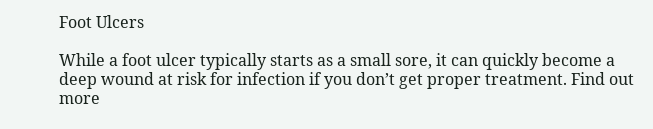Foot Ulcers

While a foot ulcer typically starts as a small sore, it can quickly become a deep wound at risk for infection if you don’t get proper treatment. Find out more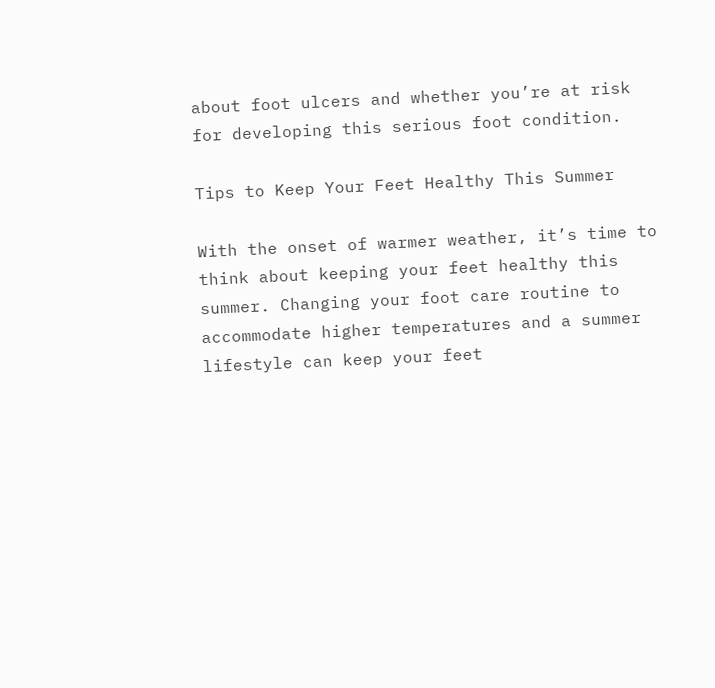about foot ulcers and whether you’re at risk for developing this serious foot condition.

Tips to Keep Your Feet Healthy This Summer

With the onset of warmer weather, it’s time to think about keeping your feet healthy this summer. Changing your foot care routine to accommodate higher temperatures and a summer lifestyle can keep your feet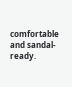comfortable and sandal-ready.